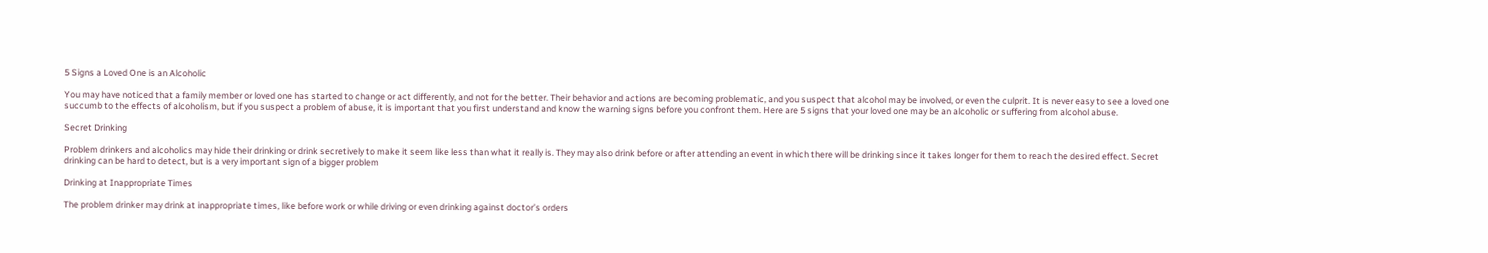5 Signs a Loved One is an Alcoholic

You may have noticed that a family member or loved one has started to change or act differently, and not for the better. Their behavior and actions are becoming problematic, and you suspect that alcohol may be involved, or even the culprit. It is never easy to see a loved one succumb to the effects of alcoholism, but if you suspect a problem of abuse, it is important that you first understand and know the warning signs before you confront them. Here are 5 signs that your loved one may be an alcoholic or suffering from alcohol abuse.

Secret Drinking

Problem drinkers and alcoholics may hide their drinking or drink secretively to make it seem like less than what it really is. They may also drink before or after attending an event in which there will be drinking since it takes longer for them to reach the desired effect. Secret drinking can be hard to detect, but is a very important sign of a bigger problem

Drinking at Inappropriate Times

The problem drinker may drink at inappropriate times, like before work or while driving or even drinking against doctor’s orders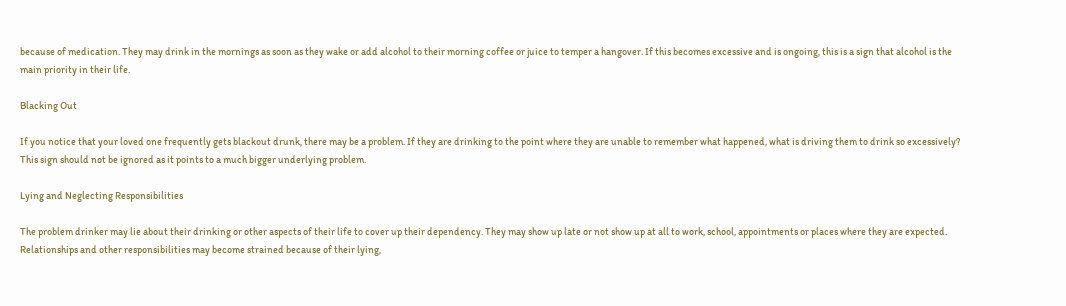because of medication. They may drink in the mornings as soon as they wake or add alcohol to their morning coffee or juice to temper a hangover. If this becomes excessive and is ongoing, this is a sign that alcohol is the main priority in their life.

Blacking Out

If you notice that your loved one frequently gets blackout drunk, there may be a problem. If they are drinking to the point where they are unable to remember what happened, what is driving them to drink so excessively? This sign should not be ignored as it points to a much bigger underlying problem.

Lying and Neglecting Responsibilities

The problem drinker may lie about their drinking or other aspects of their life to cover up their dependency. They may show up late or not show up at all to work, school, appointments or places where they are expected. Relationships and other responsibilities may become strained because of their lying,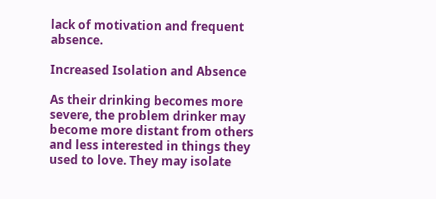lack of motivation and frequent absence.

Increased Isolation and Absence

As their drinking becomes more severe, the problem drinker may become more distant from others and less interested in things they used to love. They may isolate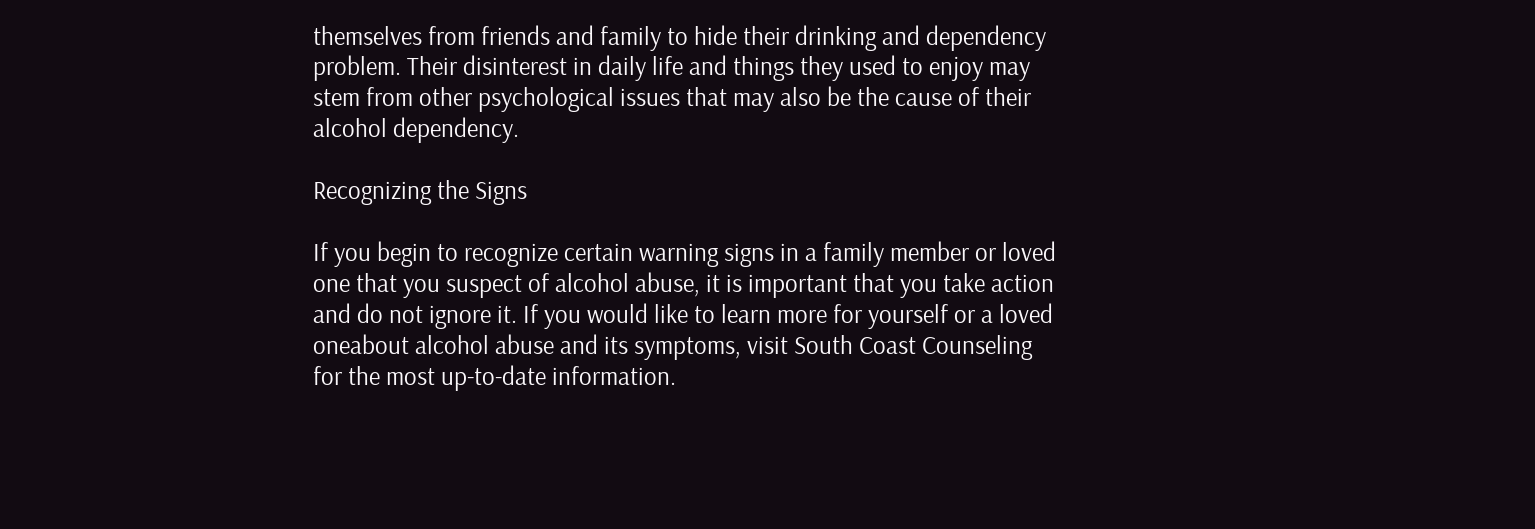themselves from friends and family to hide their drinking and dependency problem. Their disinterest in daily life and things they used to enjoy may stem from other psychological issues that may also be the cause of their alcohol dependency.

Recognizing the Signs

If you begin to recognize certain warning signs in a family member or loved one that you suspect of alcohol abuse, it is important that you take action and do not ignore it. If you would like to learn more for yourself or a loved oneabout alcohol abuse and its symptoms, visit South Coast Counseling for the most up-to-date information.